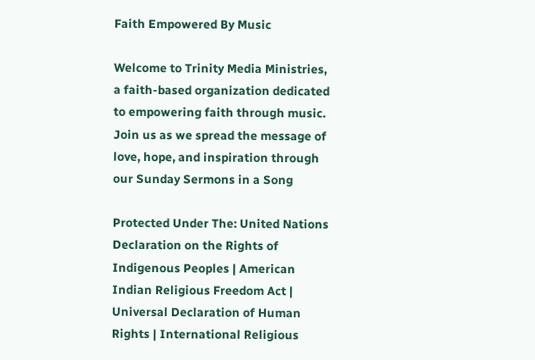Faith Empowered By Music

Welcome to Trinity Media Ministries, a faith-based organization dedicated to empowering faith through music. Join us as we spread the message of love, hope, and inspiration through our Sunday Sermons in a Song

Protected Under The: United Nations Declaration on the Rights of Indigenous Peoples | American Indian Religious Freedom Act | Universal Declaration of Human Rights | International Religious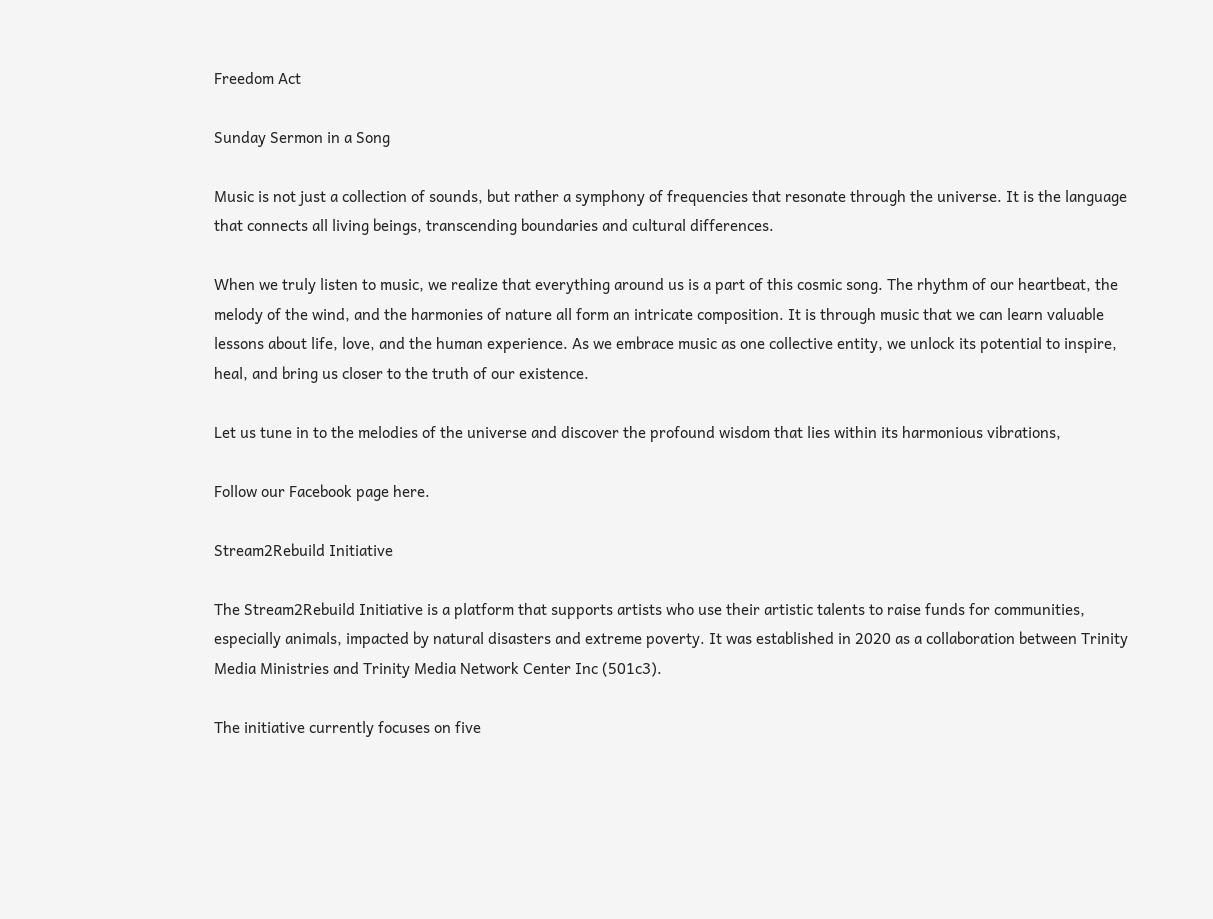Freedom Act

Sunday Sermon in a Song

Music is not just a collection of sounds, but rather a symphony of frequencies that resonate through the universe. It is the language that connects all living beings, transcending boundaries and cultural differences.

When we truly listen to music, we realize that everything around us is a part of this cosmic song. The rhythm of our heartbeat, the melody of the wind, and the harmonies of nature all form an intricate composition. It is through music that we can learn valuable lessons about life, love, and the human experience. As we embrace music as one collective entity, we unlock its potential to inspire, heal, and bring us closer to the truth of our existence.

Let us tune in to the melodies of the universe and discover the profound wisdom that lies within its harmonious vibrations,

Follow our Facebook page here.

Stream2Rebuild Initiative

The Stream2Rebuild Initiative is a platform that supports artists who use their artistic talents to raise funds for communities, especially animals, impacted by natural disasters and extreme poverty. It was established in 2020 as a collaboration between Trinity Media Ministries and Trinity Media Network Center Inc (501c3).

The initiative currently focuses on five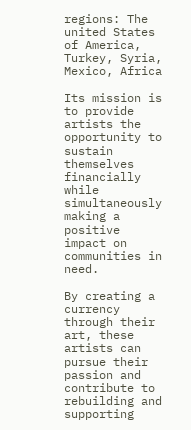regions: The united States of America, Turkey, Syria, Mexico, Africa

Its mission is to provide artists the opportunity to sustain themselves financially while simultaneously making a positive impact on communities in need.

By creating a currency through their art, these artists can pursue their passion and contribute to rebuilding and supporting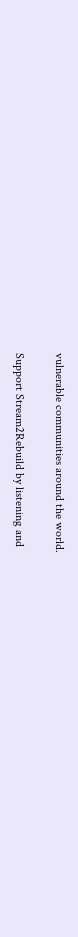vulnerable communities around the world.

Support Stream2Rebuild by listening and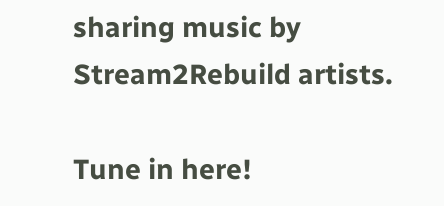sharing music by Stream2Rebuild artists.

Tune in here!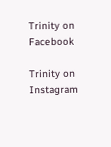Trinity on Facebook

Trinity on Instagram